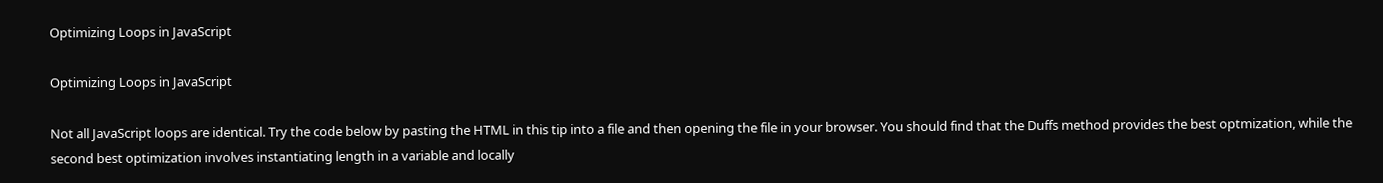Optimizing Loops in JavaScript

Optimizing Loops in JavaScript

Not all JavaScript loops are identical. Try the code below by pasting the HTML in this tip into a file and then opening the file in your browser. You should find that the Duffs method provides the best optmization, while the second best optimization involves instantiating length in a variable and locally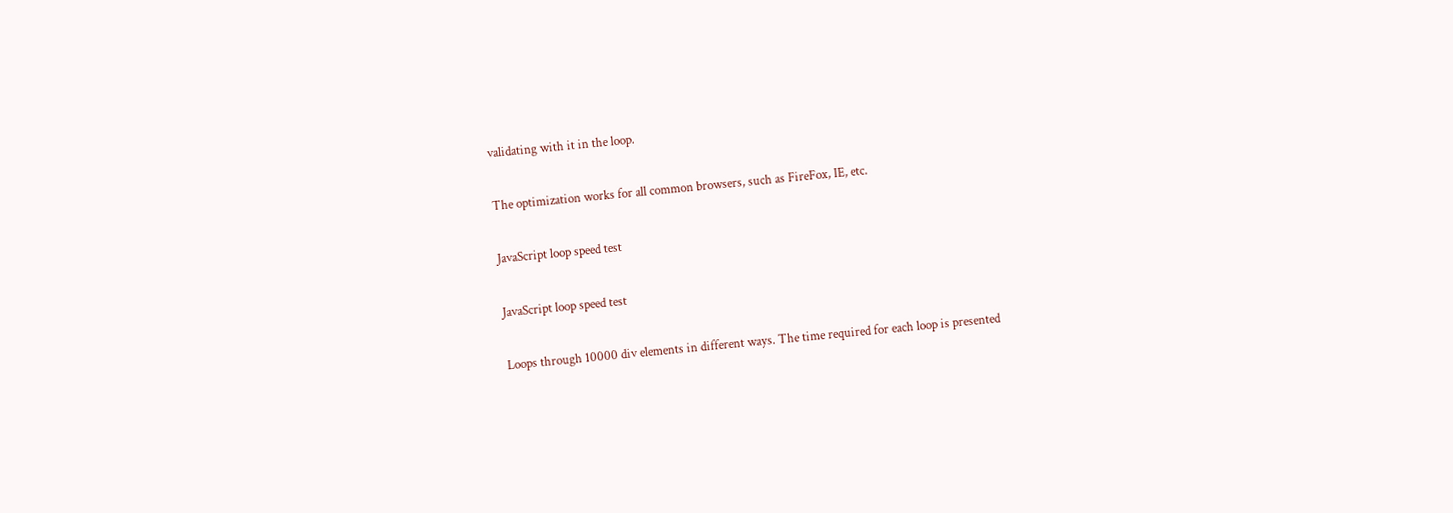validating with it in the loop.

The optimization works for all common browsers, such as FireFox, IE, etc.

JavaScript loop speed test

JavaScript loop speed test

Loops through 10000 div elements in different ways. The time required for each loop is presented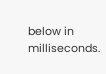below in milliseconds.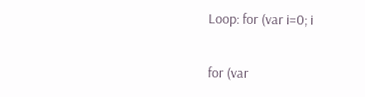Loop: for (var i=0; i

for (var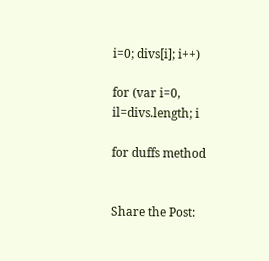i=0; divs[i]; i++)

for (var i=0, il=divs.length; i

for duffs method


Share the Post: